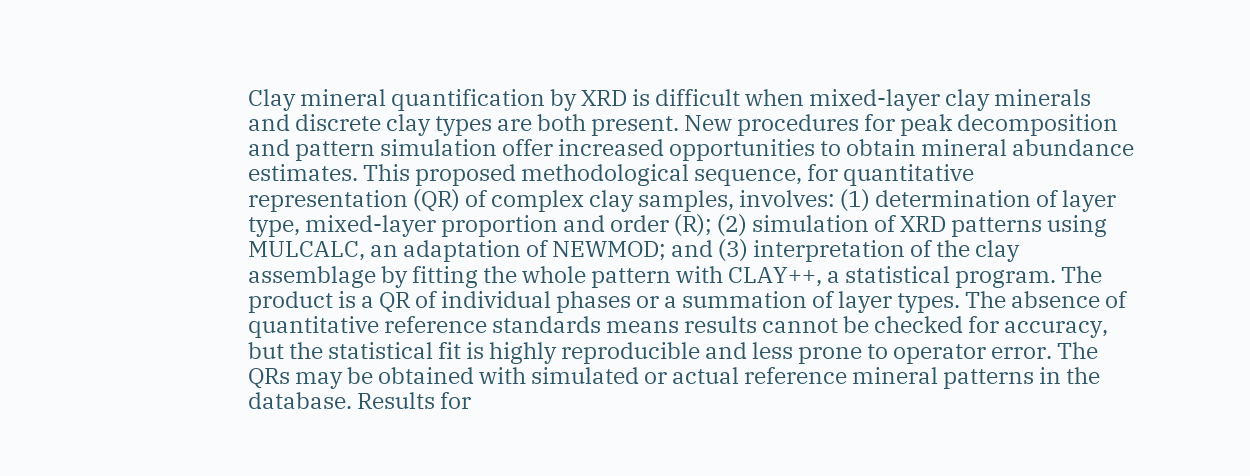Clay mineral quantification by XRD is difficult when mixed-layer clay minerals and discrete clay types are both present. New procedures for peak decomposition and pattern simulation offer increased opportunities to obtain mineral abundance estimates. This proposed methodological sequence, for quantitative representation (QR) of complex clay samples, involves: (1) determination of layer type, mixed-layer proportion and order (R); (2) simulation of XRD patterns using MULCALC, an adaptation of NEWMOD; and (3) interpretation of the clay assemblage by fitting the whole pattern with CLAY++, a statistical program. The product is a QR of individual phases or a summation of layer types. The absence of quantitative reference standards means results cannot be checked for accuracy, but the statistical fit is highly reproducible and less prone to operator error. The QRs may be obtained with simulated or actual reference mineral patterns in the database. Results for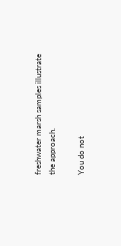freshwater marsh samples illustrate the approach.

You do not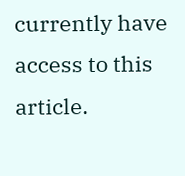currently have access to this article.